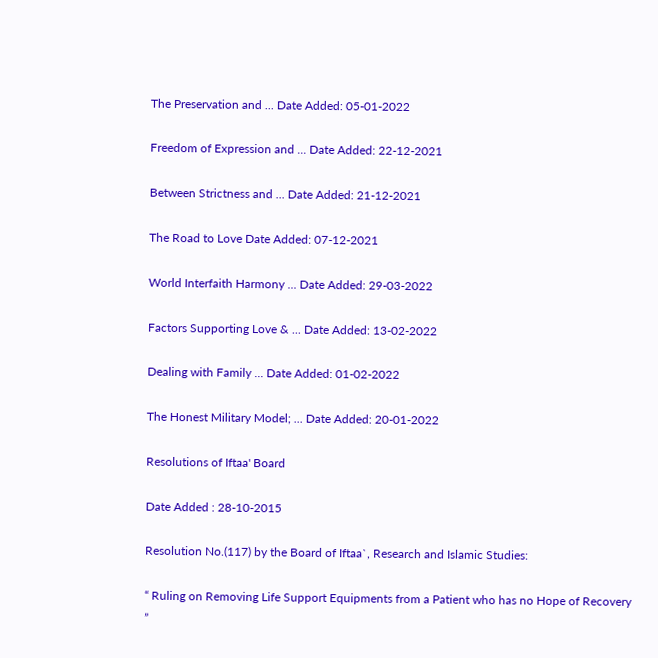The Preservation and ... Date Added: 05-01-2022

Freedom of Expression and ... Date Added: 22-12-2021

Between Strictness and ... Date Added: 21-12-2021

The Road to Love Date Added: 07-12-2021

World Interfaith Harmony ... Date Added: 29-03-2022

Factors Supporting Love & ... Date Added: 13-02-2022

Dealing with Family ... Date Added: 01-02-2022

The Honest Military Model; ... Date Added: 20-01-2022

Resolutions of Iftaa' Board

Date Added : 28-10-2015

Resolution No.(117) by the Board of Iftaa`, Research and Islamic Studies:

“ Ruling on Removing Life Support Equipments from a Patient who has no Hope of Recovery ”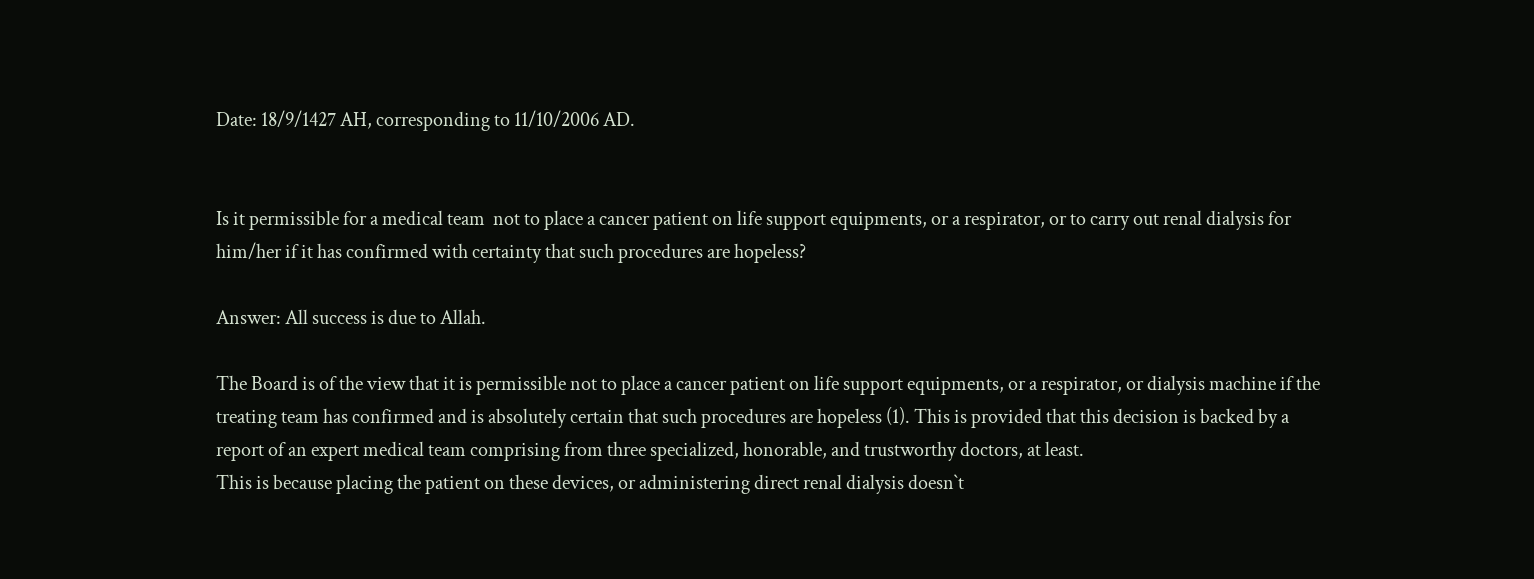Date: 18/9/1427 AH, corresponding to 11/10/2006 AD.


Is it permissible for a medical team  not to place a cancer patient on life support equipments, or a respirator, or to carry out renal dialysis for him/her if it has confirmed with certainty that such procedures are hopeless?

Answer: All success is due to Allah.

The Board is of the view that it is permissible not to place a cancer patient on life support equipments, or a respirator, or dialysis machine if the treating team has confirmed and is absolutely certain that such procedures are hopeless (1). This is provided that this decision is backed by a report of an expert medical team comprising from three specialized, honorable, and trustworthy doctors, at least.
This is because placing the patient on these devices, or administering direct renal dialysis doesn`t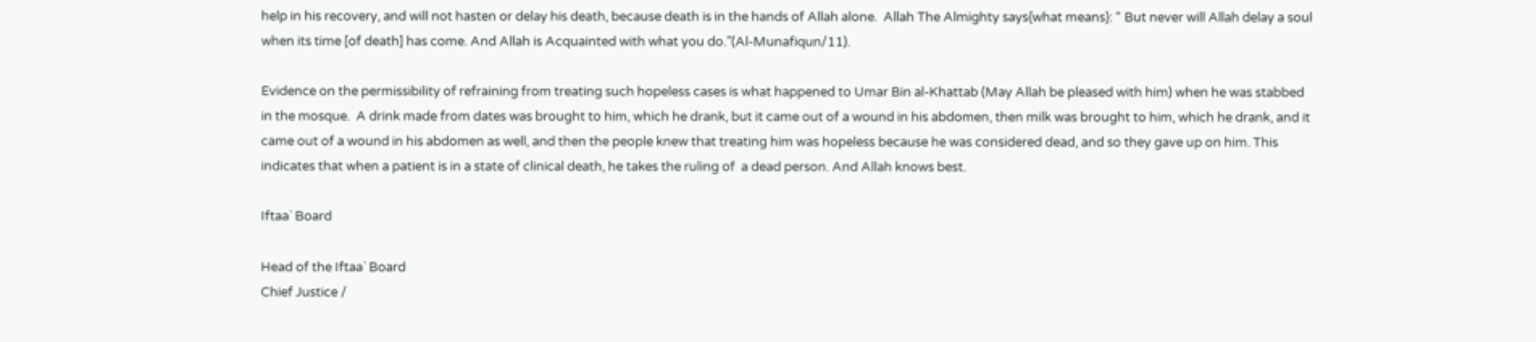help in his recovery, and will not hasten or delay his death, because death is in the hands of Allah alone.  Allah The Almighty says{what means}: “ But never will Allah delay a soul when its time [of death] has come. And Allah is Acquainted with what you do.”(Al-Munafiqun/11).

Evidence on the permissibility of refraining from treating such hopeless cases is what happened to Umar Bin al-Khattab (May Allah be pleased with him) when he was stabbed in the mosque.  A drink made from dates was brought to him, which he drank, but it came out of a wound in his abdomen, then milk was brought to him, which he drank, and it came out of a wound in his abdomen as well, and then the people knew that treating him was hopeless because he was considered dead, and so they gave up on him. This indicates that when a patient is in a state of clinical death, he takes the ruling of  a dead person. And Allah knows best.

Iftaa` Board

Head of the Iftaa` Board
Chief Justice /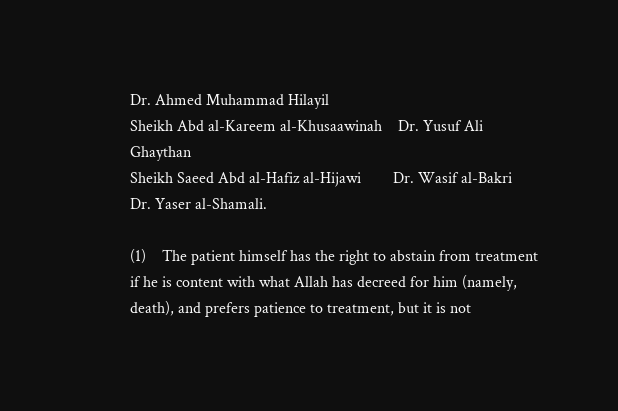Dr. Ahmed Muhammad Hilayil
Sheikh Abd al-Kareem al-Khusaawinah    Dr. Yusuf Ali Ghaythan
Sheikh Saeed Abd al-Hafiz al-Hijawi        Dr. Wasif al-Bakri
Dr. Yaser al-Shamali.

(1)    The patient himself has the right to abstain from treatment if he is content with what Allah has decreed for him (namely, death), and prefers patience to treatment, but it is not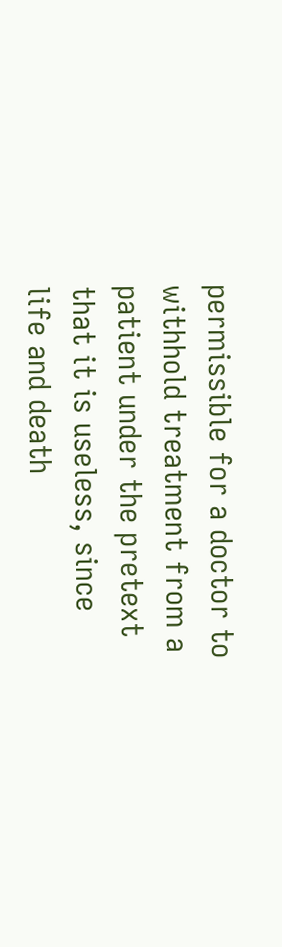permissible for a doctor to withhold treatment from a patient under the pretext that it is useless, since life and death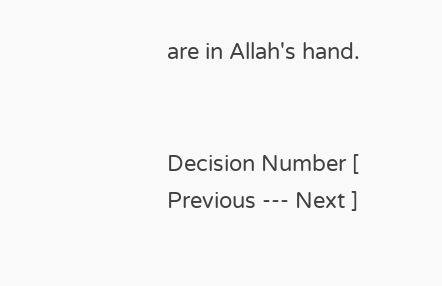are in Allah's hand.


Decision Number [ Previous --- Next ]